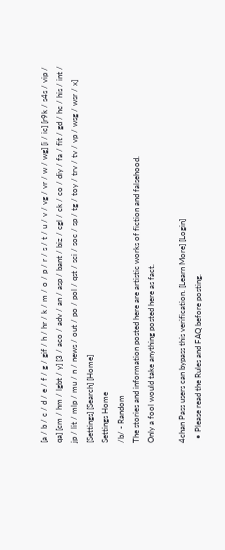[a / b / c / d / e / f / g / gif / h / hr / k / m / o / p / r / s / t / u / v / vg / vr / w / wg] [i / ic] [r9k / s4s / vip / qa] [cm / hm / lgbt / y] [3 / aco / adv / an / asp / bant / biz / cgl / ck / co / diy / fa / fit / gd / hc / his / int / jp / lit / mlp / mu / n / news / out / po / pol / qst / sci / soc / sp / tg / toy / trv / tv / vp / wsg / wsr / x] [Settings] [Search] [Home]
Settings Home
/b/ - Random
The stories and information posted here are artistic works of fiction and falsehood.
Only a fool would take anything posted here as fact.

4chan Pass users can bypass this verification. [Learn More] [Login]
  • Please read the Rules and FAQ before posting.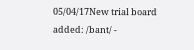05/04/17New trial board added: /bant/ -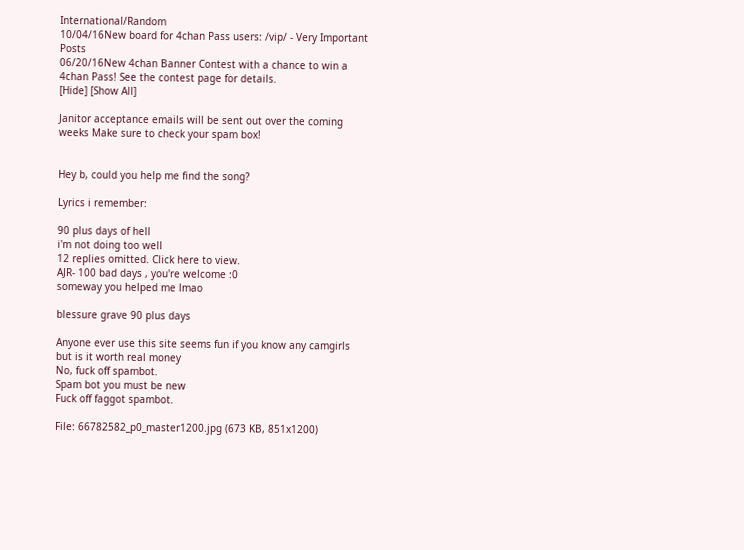International/Random
10/04/16New board for 4chan Pass users: /vip/ - Very Important Posts
06/20/16New 4chan Banner Contest with a chance to win a 4chan Pass! See the contest page for details.
[Hide] [Show All]

Janitor acceptance emails will be sent out over the coming weeks Make sure to check your spam box!


Hey b, could you help me find the song?

Lyrics i remember:

90 plus days of hell
i'm not doing too well
12 replies omitted. Click here to view.
AJR- 100 bad days , you're welcome :0
someway you helped me lmao

blessure grave 90 plus days

Anyone ever use this site seems fun if you know any camgirls but is it worth real money
No, fuck off spambot.
Spam bot you must be new
Fuck off faggot spambot.

File: 66782582_p0_master1200.jpg (673 KB, 851x1200)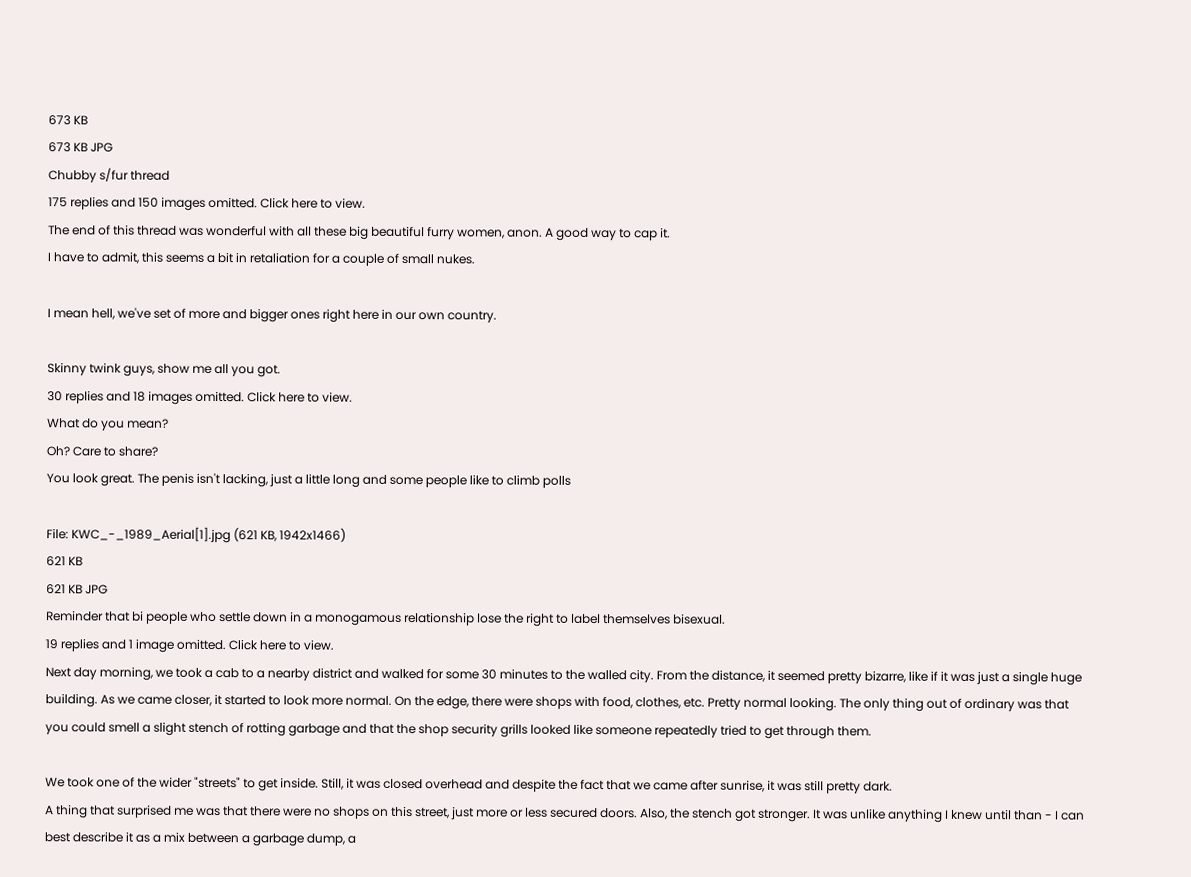673 KB
673 KB JPG
Chubby s/fur thread
175 replies and 150 images omitted. Click here to view.
The end of this thread was wonderful with all these big beautiful furry women, anon. A good way to cap it.
I have to admit, this seems a bit in retaliation for a couple of small nukes.

I mean hell, we've set of more and bigger ones right here in our own country.

Skinny twink guys, show me all you got.
30 replies and 18 images omitted. Click here to view.
What do you mean?
Oh? Care to share?
You look great. The penis isn't lacking, just a little long and some people like to climb polls

File: KWC_-_1989_Aerial[1].jpg (621 KB, 1942x1466)
621 KB
621 KB JPG
Reminder that bi people who settle down in a monogamous relationship lose the right to label themselves bisexual.
19 replies and 1 image omitted. Click here to view.
Next day morning, we took a cab to a nearby district and walked for some 30 minutes to the walled city. From the distance, it seemed pretty bizarre, like if it was just a single huge building. As we came closer, it started to look more normal. On the edge, there were shops with food, clothes, etc. Pretty normal looking. The only thing out of ordinary was that you could smell a slight stench of rotting garbage and that the shop security grills looked like someone repeatedly tried to get through them.

We took one of the wider "streets" to get inside. Still, it was closed overhead and despite the fact that we came after sunrise, it was still pretty dark.
A thing that surprised me was that there were no shops on this street, just more or less secured doors. Also, the stench got stronger. It was unlike anything I knew until than - I can best describe it as a mix between a garbage dump, a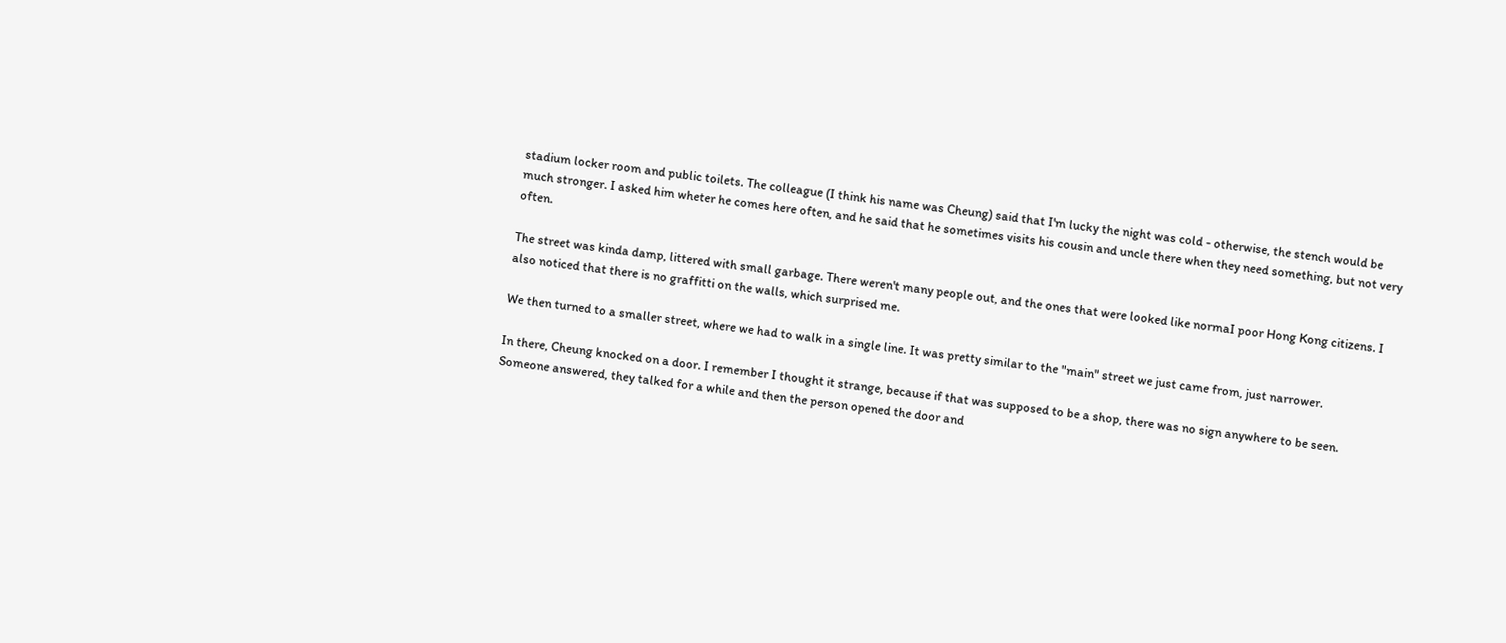stadium locker room and public toilets. The colleague (I think his name was Cheung) said that I'm lucky the night was cold - otherwise, the stench would be much stronger. I asked him wheter he comes here often, and he said that he sometimes visits his cousin and uncle there when they need something, but not very often.

The street was kinda damp, littered with small garbage. There weren't many people out, and the ones that were looked like normaI poor Hong Kong citizens. I also noticed that there is no graffitti on the walls, which surprised me.

We then turned to a smaller street, where we had to walk in a single line. It was pretty similar to the "main" street we just came from, just narrower.

In there, Cheung knocked on a door. I remember I thought it strange, because if that was supposed to be a shop, there was no sign anywhere to be seen. Someone answered, they talked for a while and then the person opened the door and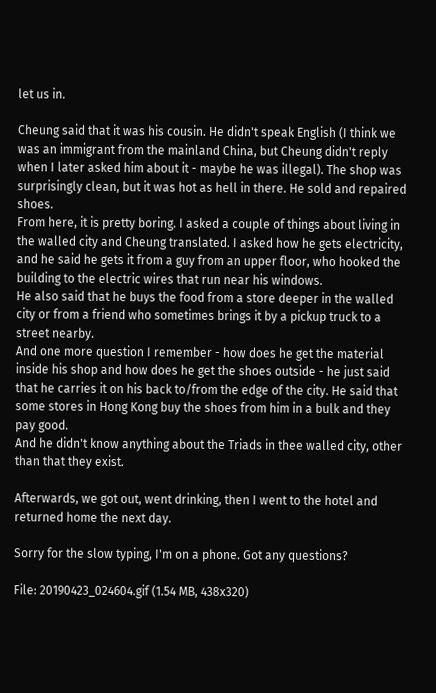let us in.

Cheung said that it was his cousin. He didn't speak English (I think we was an immigrant from the mainland China, but Cheung didn't reply when I later asked him about it - maybe he was illegal). The shop was surprisingly clean, but it was hot as hell in there. He sold and repaired shoes.
From here, it is pretty boring. I asked a couple of things about living in the walled city and Cheung translated. I asked how he gets electricity, and he said he gets it from a guy from an upper floor, who hooked the building to the electric wires that run near his windows.
He also said that he buys the food from a store deeper in the walled city or from a friend who sometimes brings it by a pickup truck to a street nearby.
And one more question I remember - how does he get the material inside his shop and how does he get the shoes outside - he just said that he carries it on his back to/from the edge of the city. He said that some stores in Hong Kong buy the shoes from him in a bulk and they pay good.
And he didn't know anything about the Triads in thee walled city, other than that they exist.

Afterwards, we got out, went drinking, then I went to the hotel and returned home the next day.

Sorry for the slow typing, I'm on a phone. Got any questions?

File: 20190423_024604.gif (1.54 MB, 438x320)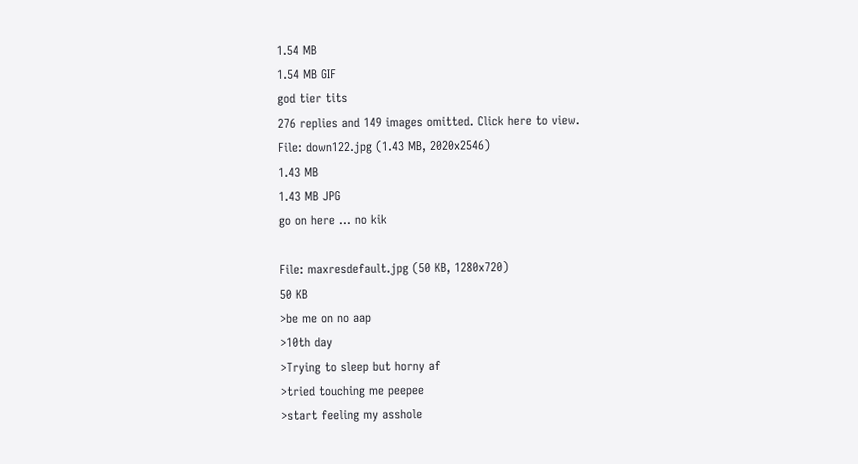1.54 MB
1.54 MB GIF
god tier tits
276 replies and 149 images omitted. Click here to view.
File: down122.jpg (1.43 MB, 2020x2546)
1.43 MB
1.43 MB JPG
go on here ... no kik

File: maxresdefault.jpg (50 KB, 1280x720)
50 KB
>be me on no aap
>10th day
>Trying to sleep but horny af
>tried touching me peepee
>start feeling my asshole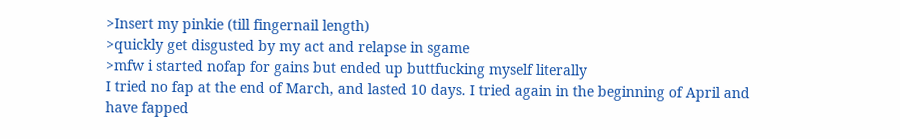>Insert my pinkie (till fingernail length)
>quickly get disgusted by my act and relapse in sgame
>mfw i started nofap for gains but ended up buttfucking myself literally
I tried no fap at the end of March, and lasted 10 days. I tried again in the beginning of April and have fapped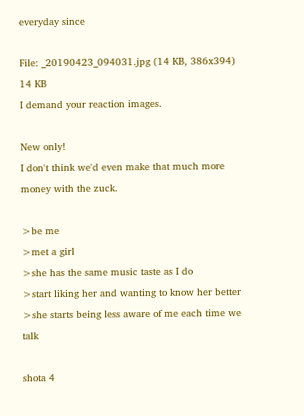everyday since

File: _20190423_094031.jpg (14 KB, 386x394)
14 KB
I demand your reaction images.

New only!
I don't think we'd even make that much more money with the zuck.

>be me
>met a girl
>she has the same music taste as I do
>start liking her and wanting to know her better
>she starts being less aware of me each time we talk

shota 4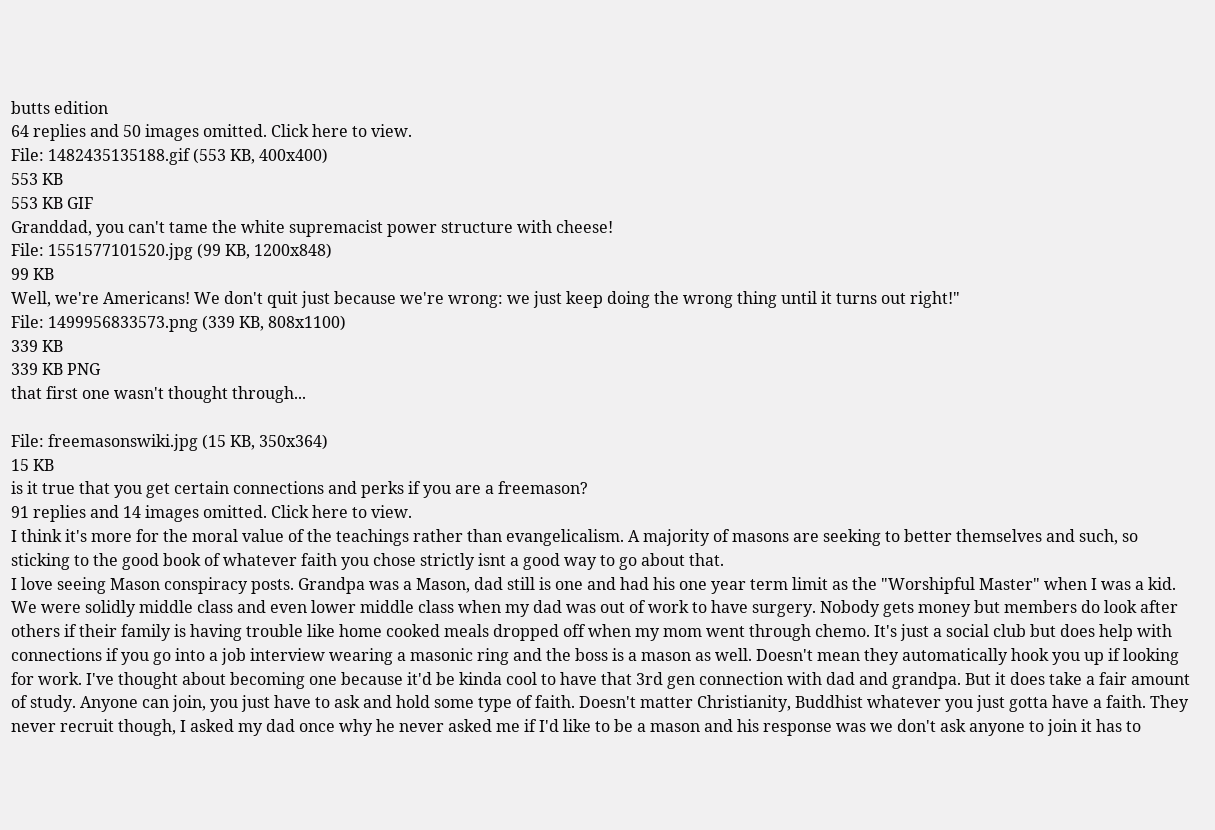butts edition
64 replies and 50 images omitted. Click here to view.
File: 1482435135188.gif (553 KB, 400x400)
553 KB
553 KB GIF
Granddad, you can't tame the white supremacist power structure with cheese!
File: 1551577101520.jpg (99 KB, 1200x848)
99 KB
Well, we're Americans! We don't quit just because we're wrong: we just keep doing the wrong thing until it turns out right!"
File: 1499956833573.png (339 KB, 808x1100)
339 KB
339 KB PNG
that first one wasn't thought through...

File: freemasonswiki.jpg (15 KB, 350x364)
15 KB
is it true that you get certain connections and perks if you are a freemason?
91 replies and 14 images omitted. Click here to view.
I think it's more for the moral value of the teachings rather than evangelicalism. A majority of masons are seeking to better themselves and such, so sticking to the good book of whatever faith you chose strictly isnt a good way to go about that.
I love seeing Mason conspiracy posts. Grandpa was a Mason, dad still is one and had his one year term limit as the "Worshipful Master" when I was a kid. We were solidly middle class and even lower middle class when my dad was out of work to have surgery. Nobody gets money but members do look after others if their family is having trouble like home cooked meals dropped off when my mom went through chemo. It's just a social club but does help with connections if you go into a job interview wearing a masonic ring and the boss is a mason as well. Doesn't mean they automatically hook you up if looking for work. I've thought about becoming one because it'd be kinda cool to have that 3rd gen connection with dad and grandpa. But it does take a fair amount of study. Anyone can join, you just have to ask and hold some type of faith. Doesn't matter Christianity, Buddhist whatever you just gotta have a faith. They never recruit though, I asked my dad once why he never asked me if I'd like to be a mason and his response was we don't ask anyone to join it has to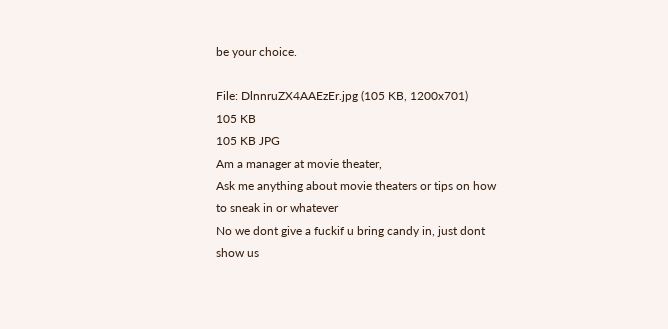be your choice.

File: DlnnruZX4AAEzEr.jpg (105 KB, 1200x701)
105 KB
105 KB JPG
Am a manager at movie theater,
Ask me anything about movie theaters or tips on how to sneak in or whatever
No we dont give a fuckif u bring candy in, just dont show us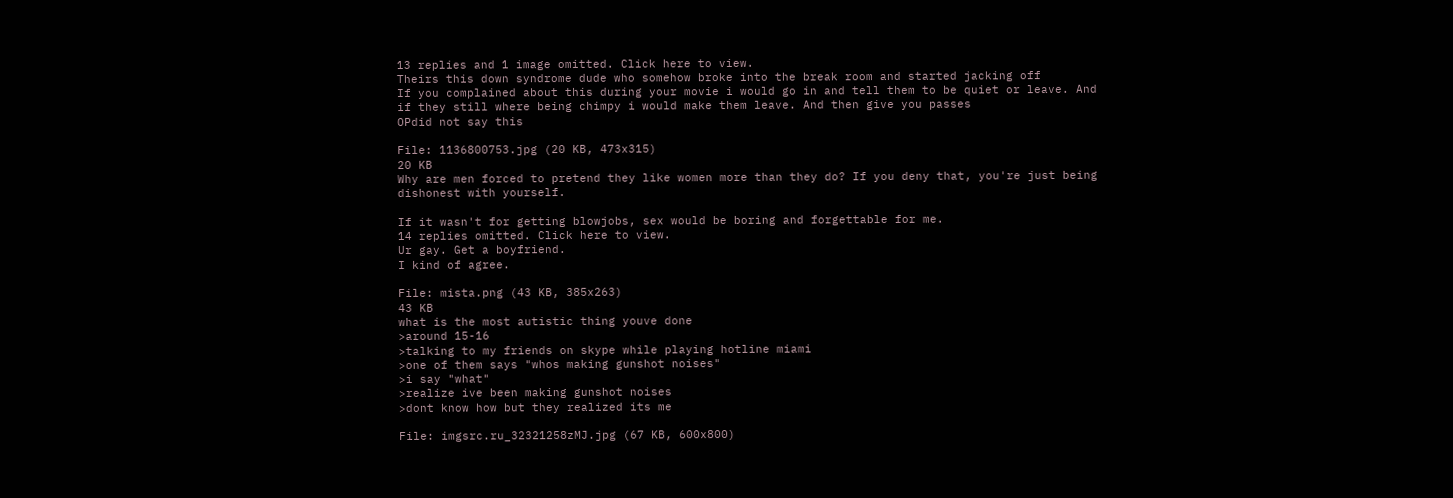13 replies and 1 image omitted. Click here to view.
Theirs this down syndrome dude who somehow broke into the break room and started jacking off
If you complained about this during your movie i would go in and tell them to be quiet or leave. And if they still where being chimpy i would make them leave. And then give you passes
OPdid not say this

File: 1136800753.jpg (20 KB, 473x315)
20 KB
Why are men forced to pretend they like women more than they do? If you deny that, you're just being dishonest with yourself.

If it wasn't for getting blowjobs, sex would be boring and forgettable for me.
14 replies omitted. Click here to view.
Ur gay. Get a boyfriend.
I kind of agree.

File: mista.png (43 KB, 385x263)
43 KB
what is the most autistic thing youve done
>around 15-16
>talking to my friends on skype while playing hotline miami
>one of them says "whos making gunshot noises"
>i say "what"
>realize ive been making gunshot noises
>dont know how but they realized its me

File: imgsrc.ru_32321258zMJ.jpg (67 KB, 600x800)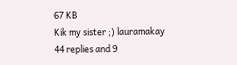67 KB
Kik my sister ;) lauramakay
44 replies and 9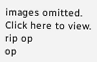images omitted. Click here to view.
rip op
op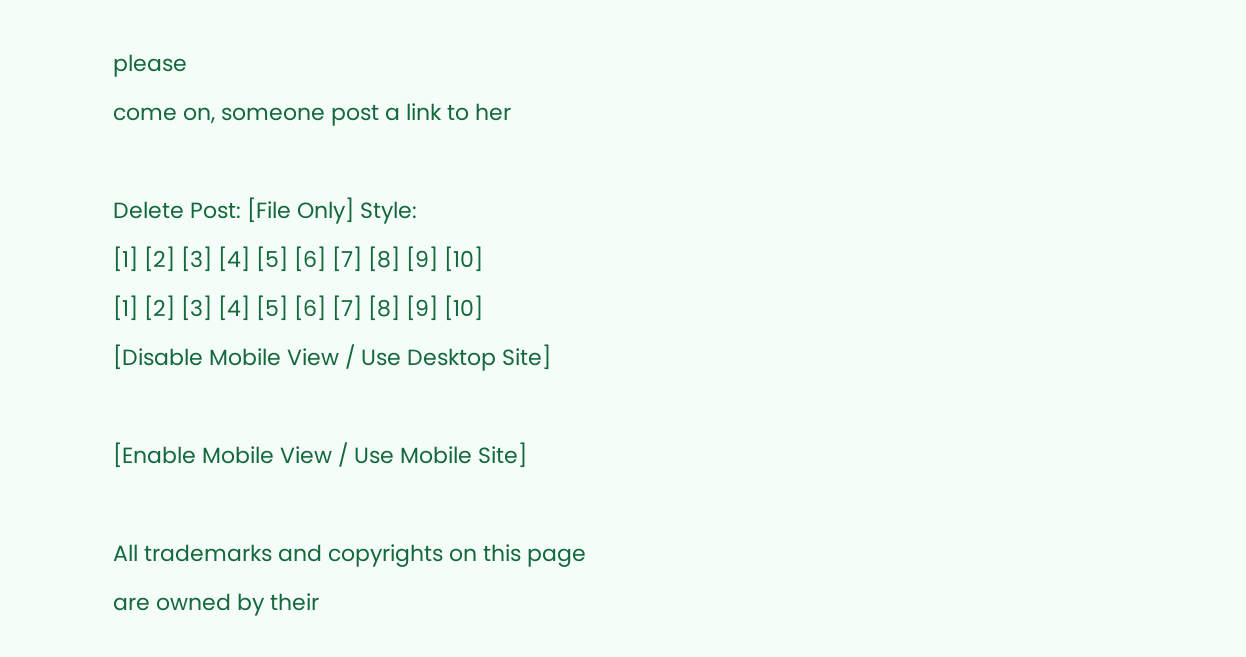please
come on, someone post a link to her

Delete Post: [File Only] Style:
[1] [2] [3] [4] [5] [6] [7] [8] [9] [10]
[1] [2] [3] [4] [5] [6] [7] [8] [9] [10]
[Disable Mobile View / Use Desktop Site]

[Enable Mobile View / Use Mobile Site]

All trademarks and copyrights on this page are owned by their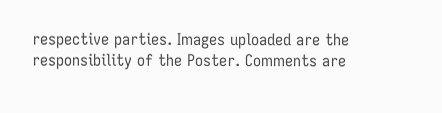respective parties. Images uploaded are the responsibility of the Poster. Comments are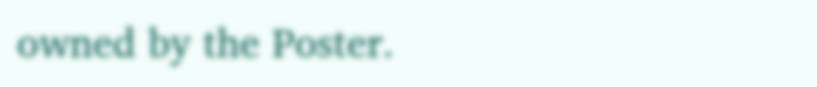owned by the Poster.